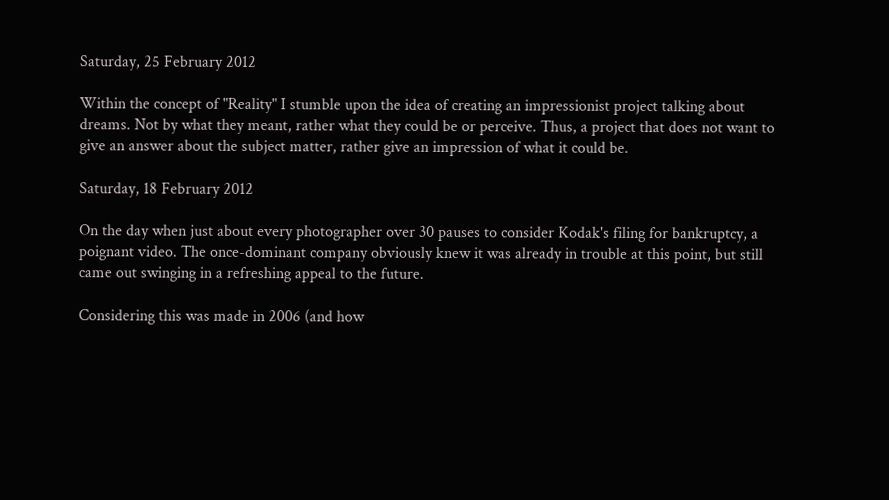Saturday, 25 February 2012

Within the concept of "Reality" I stumble upon the idea of creating an impressionist project talking about dreams. Not by what they meant, rather what they could be or perceive. Thus, a project that does not want to give an answer about the subject matter, rather give an impression of what it could be.

Saturday, 18 February 2012

On the day when just about every photographer over 30 pauses to consider Kodak's filing for bankruptcy, a poignant video. The once-dominant company obviously knew it was already in trouble at this point, but still came out swinging in a refreshing appeal to the future.

Considering this was made in 2006 (and how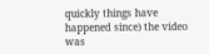quickly things have happened since) the video was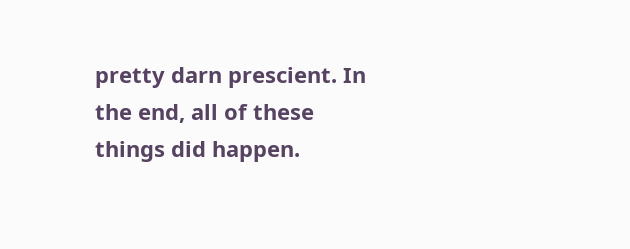pretty darn prescient. In the end, all of these things did happen.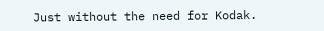Just without the need for Kodak.